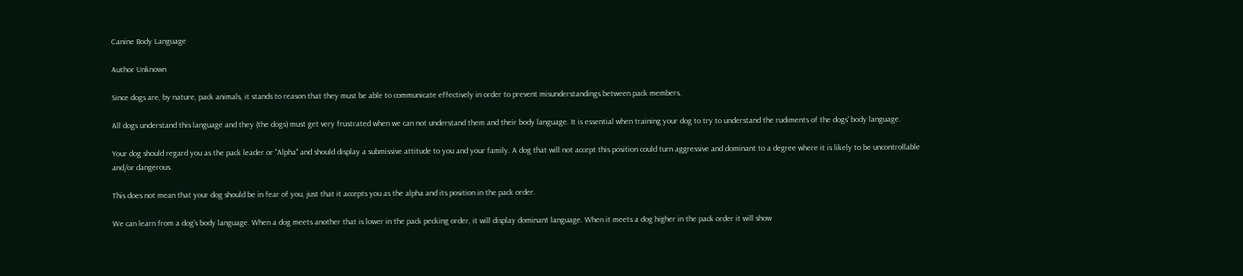Canine Body Language

Author Unknown

Since dogs are, by nature, pack animals, it stands to reason that they must be able to communicate effectively in order to prevent misunderstandings between pack members.

All dogs understand this language and they (the dogs) must get very frustrated when we can not understand them and their body language. It is essential when training your dog to try to understand the rudiments of the dogs' body language.

Your dog should regard you as the pack leader or "Alpha" and should display a submissive attitude to you and your family. A dog that will not accept this position could turn aggressive and dominant to a degree where it is likely to be uncontrollable and/or dangerous.

This does not mean that your dog should be in fear of you, just that it accepts you as the alpha and its position in the pack order.

We can learn from a dog's body language. When a dog meets another that is lower in the pack pecking order, it will display dominant language. When it meets a dog higher in the pack order it will show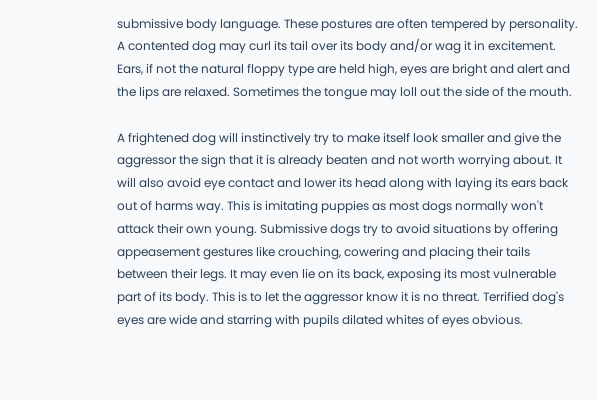submissive body language. These postures are often tempered by personality. A contented dog may curl its tail over its body and/or wag it in excitement. Ears, if not the natural floppy type are held high, eyes are bright and alert and the lips are relaxed. Sometimes the tongue may loll out the side of the mouth.

A frightened dog will instinctively try to make itself look smaller and give the aggressor the sign that it is already beaten and not worth worrying about. It will also avoid eye contact and lower its head along with laying its ears back out of harms way. This is imitating puppies as most dogs normally won't attack their own young. Submissive dogs try to avoid situations by offering appeasement gestures like crouching, cowering and placing their tails between their legs. It may even lie on its back, exposing its most vulnerable part of its body. This is to let the aggressor know it is no threat. Terrified dog's eyes are wide and starring with pupils dilated whites of eyes obvious.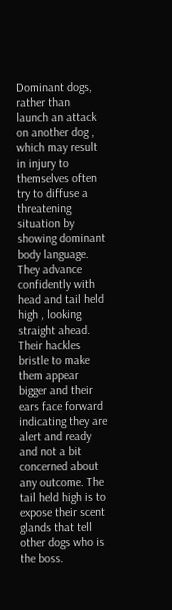Dominant dogs, rather than launch an attack on another dog , which may result in injury to themselves often try to diffuse a threatening situation by showing dominant body language. They advance confidently with head and tail held high , looking straight ahead. Their hackles bristle to make them appear bigger and their ears face forward indicating they are alert and ready and not a bit concerned about any outcome. The tail held high is to expose their scent glands that tell other dogs who is the boss.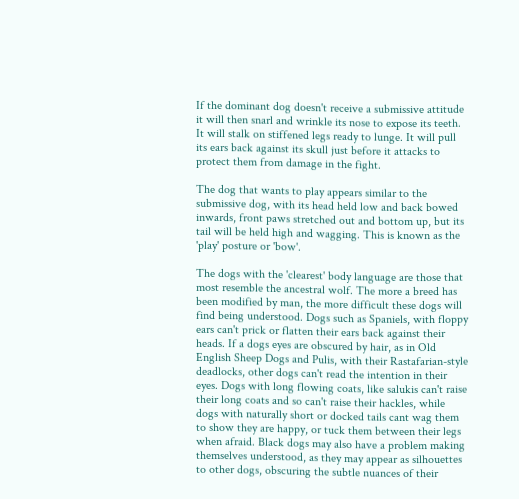If the dominant dog doesn't receive a submissive attitude it will then snarl and wrinkle its nose to expose its teeth. It will stalk on stiffened legs ready to lunge. It will pull its ears back against its skull just before it attacks to protect them from damage in the fight.

The dog that wants to play appears similar to the submissive dog, with its head held low and back bowed inwards, front paws stretched out and bottom up, but its tail will be held high and wagging. This is known as the 'play' posture or 'bow'.

The dogs with the 'clearest' body language are those that most resemble the ancestral wolf. The more a breed has been modified by man, the more difficult these dogs will find being understood. Dogs such as Spaniels, with floppy ears can't prick or flatten their ears back against their heads. If a dogs eyes are obscured by hair, as in Old English Sheep Dogs and Pulis, with their Rastafarian-style deadlocks, other dogs can't read the intention in their eyes. Dogs with long flowing coats, like salukis can't raise their long coats and so can't raise their hackles, while dogs with naturally short or docked tails cant wag them to show they are happy, or tuck them between their legs when afraid. Black dogs may also have a problem making themselves understood, as they may appear as silhouettes to other dogs, obscuring the subtle nuances of their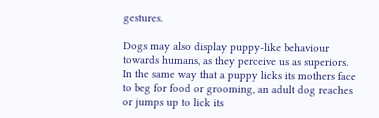gestures.

Dogs may also display puppy-like behaviour towards humans, as they perceive us as superiors. In the same way that a puppy licks its mothers face to beg for food or grooming, an adult dog reaches or jumps up to lick its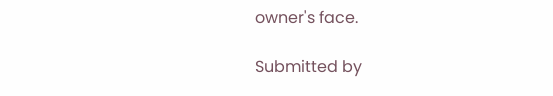owner's face.

Submitted by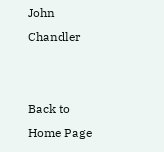John Chandler


Back to Home Page